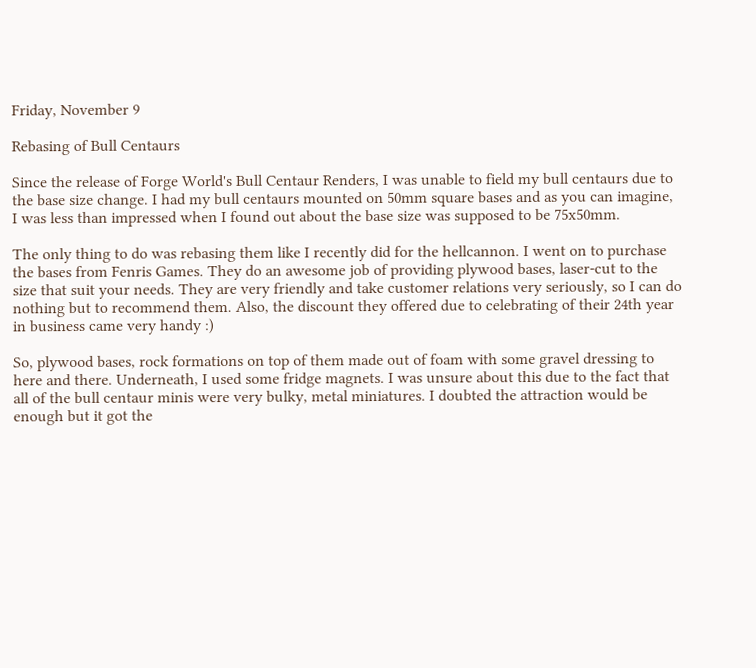Friday, November 9

Rebasing of Bull Centaurs

Since the release of Forge World's Bull Centaur Renders, I was unable to field my bull centaurs due to the base size change. I had my bull centaurs mounted on 50mm square bases and as you can imagine, I was less than impressed when I found out about the base size was supposed to be 75x50mm.

The only thing to do was rebasing them like I recently did for the hellcannon. I went on to purchase the bases from Fenris Games. They do an awesome job of providing plywood bases, laser-cut to the size that suit your needs. They are very friendly and take customer relations very seriously, so I can do nothing but to recommend them. Also, the discount they offered due to celebrating of their 24th year in business came very handy :)

So, plywood bases, rock formations on top of them made out of foam with some gravel dressing to here and there. Underneath, I used some fridge magnets. I was unsure about this due to the fact that all of the bull centaur minis were very bulky, metal miniatures. I doubted the attraction would be enough but it got the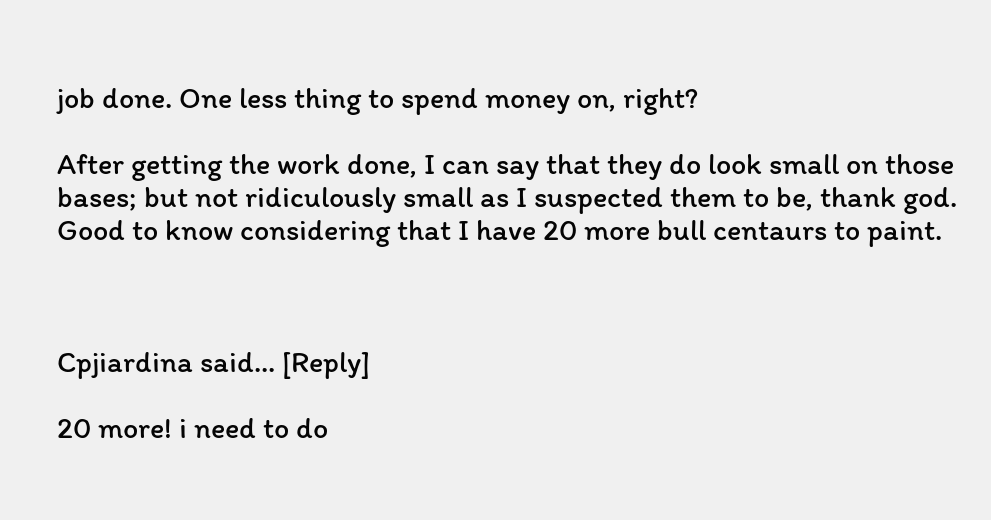job done. One less thing to spend money on, right?

After getting the work done, I can say that they do look small on those bases; but not ridiculously small as I suspected them to be, thank god. Good to know considering that I have 20 more bull centaurs to paint.



Cpjiardina said... [Reply]

20 more! i need to do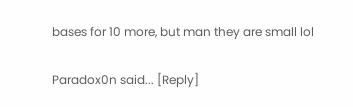bases for 10 more, but man they are small lol

Paradox0n said... [Reply]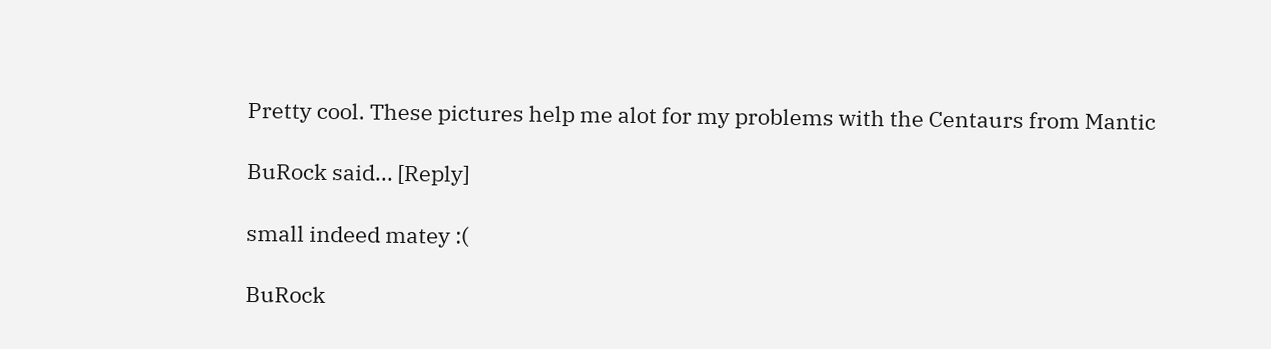Pretty cool. These pictures help me alot for my problems with the Centaurs from Mantic

BuRock said... [Reply]

small indeed matey :(

BuRock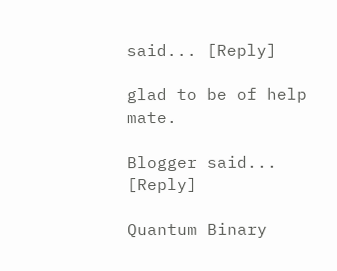said... [Reply]

glad to be of help mate.

Blogger said... [Reply]

Quantum Binary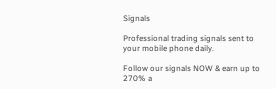Signals

Professional trading signals sent to your mobile phone daily.

Follow our signals NOW & earn up to 270% a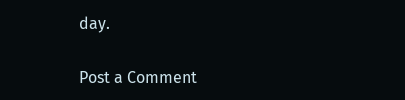day.

Post a Comment